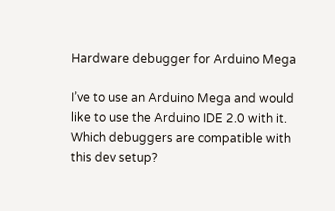Hardware debugger for Arduino Mega

I’ve to use an Arduino Mega and would like to use the Arduino IDE 2.0 with it. Which debuggers are compatible with this dev setup?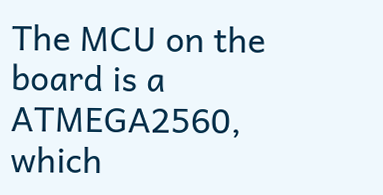The MCU on the board is a ATMEGA2560, which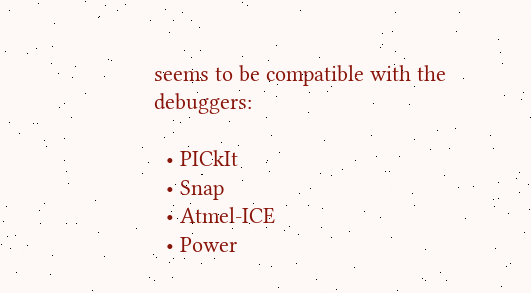seems to be compatible with the debuggers:

  • PICkIt
  • Snap
  • Atmel-ICE
  • Power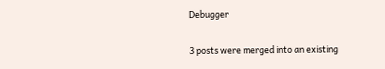Debugger

3 posts were merged into an existing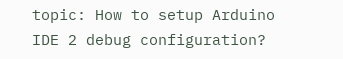topic: How to setup Arduino IDE 2 debug configuration?